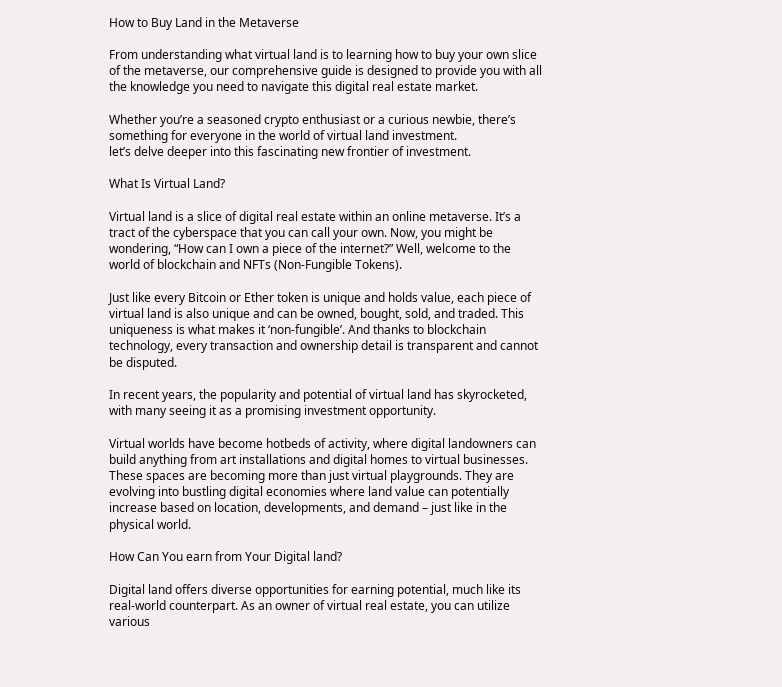How to Buy Land in the Metaverse

From understanding what virtual land is to learning how to buy your own slice of the metaverse, our comprehensive guide is designed to provide you with all the knowledge you need to navigate this digital real estate market.

Whether you’re a seasoned crypto enthusiast or a curious newbie, there’s something for everyone in the world of virtual land investment.
let’s delve deeper into this fascinating new frontier of investment.

What Is Virtual Land?

Virtual land is a slice of digital real estate within an online metaverse. It’s a tract of the cyberspace that you can call your own. Now, you might be wondering, “How can I own a piece of the internet?” Well, welcome to the world of blockchain and NFTs (Non-Fungible Tokens).

Just like every Bitcoin or Ether token is unique and holds value, each piece of virtual land is also unique and can be owned, bought, sold, and traded. This uniqueness is what makes it ‘non-fungible’. And thanks to blockchain technology, every transaction and ownership detail is transparent and cannot be disputed.

In recent years, the popularity and potential of virtual land has skyrocketed, with many seeing it as a promising investment opportunity.

Virtual worlds have become hotbeds of activity, where digital landowners can build anything from art installations and digital homes to virtual businesses. These spaces are becoming more than just virtual playgrounds. They are evolving into bustling digital economies where land value can potentially increase based on location, developments, and demand – just like in the physical world.

How Can You earn from Your Digital land?

Digital land offers diverse opportunities for earning potential, much like its real-world counterpart. As an owner of virtual real estate, you can utilize various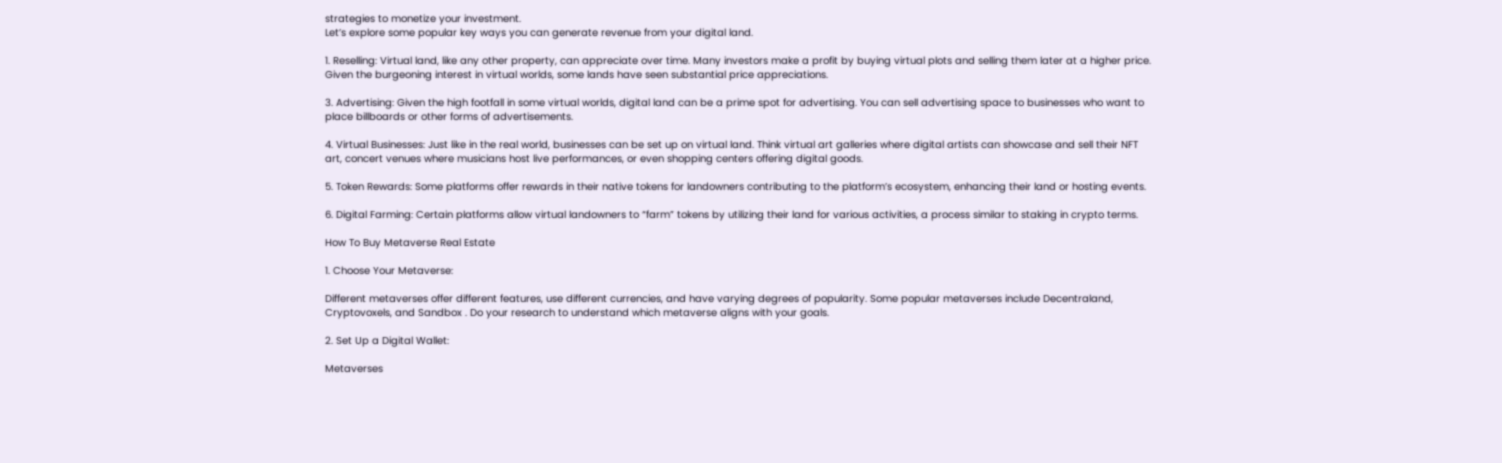strategies to monetize your investment.
Let’s explore some popular key ways you can generate revenue from your digital land.

1. Reselling: Virtual land, like any other property, can appreciate over time. Many investors make a profit by buying virtual plots and selling them later at a higher price. Given the burgeoning interest in virtual worlds, some lands have seen substantial price appreciations.

3. Advertising: Given the high footfall in some virtual worlds, digital land can be a prime spot for advertising. You can sell advertising space to businesses who want to place billboards or other forms of advertisements.

4. Virtual Businesses: Just like in the real world, businesses can be set up on virtual land. Think virtual art galleries where digital artists can showcase and sell their NFT art, concert venues where musicians host live performances, or even shopping centers offering digital goods.

5. Token Rewards: Some platforms offer rewards in their native tokens for landowners contributing to the platform’s ecosystem, enhancing their land or hosting events.

6. Digital Farming: Certain platforms allow virtual landowners to “farm” tokens by utilizing their land for various activities, a process similar to staking in crypto terms.

How To Buy Metaverse Real Estate

1. Choose Your Metaverse:

Different metaverses offer different features, use different currencies, and have varying degrees of popularity. Some popular metaverses include Decentraland, Cryptovoxels, and Sandbox . Do your research to understand which metaverse aligns with your goals.

2. Set Up a Digital Wallet:

Metaverses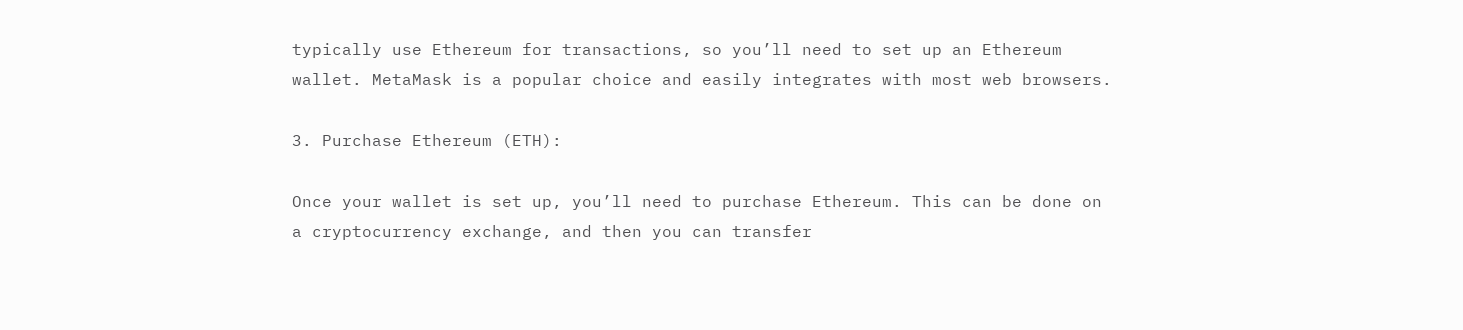typically use Ethereum for transactions, so you’ll need to set up an Ethereum wallet. MetaMask is a popular choice and easily integrates with most web browsers.

3. Purchase Ethereum (ETH):

Once your wallet is set up, you’ll need to purchase Ethereum. This can be done on a cryptocurrency exchange, and then you can transfer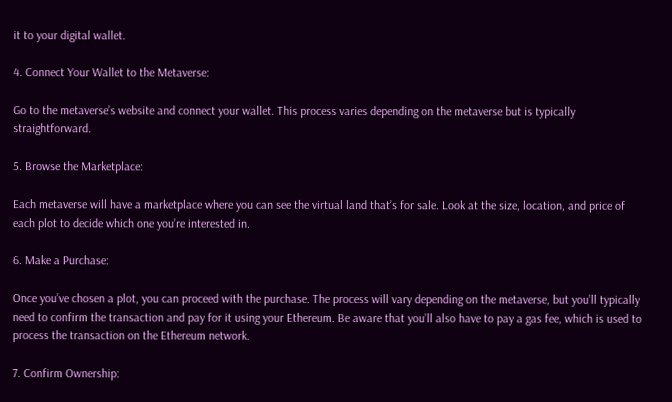it to your digital wallet.

4. Connect Your Wallet to the Metaverse:

Go to the metaverse’s website and connect your wallet. This process varies depending on the metaverse but is typically straightforward.

5. Browse the Marketplace:

Each metaverse will have a marketplace where you can see the virtual land that’s for sale. Look at the size, location, and price of each plot to decide which one you’re interested in.

6. Make a Purchase:

Once you’ve chosen a plot, you can proceed with the purchase. The process will vary depending on the metaverse, but you’ll typically need to confirm the transaction and pay for it using your Ethereum. Be aware that you’ll also have to pay a gas fee, which is used to process the transaction on the Ethereum network.

7. Confirm Ownership: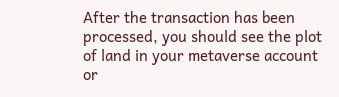After the transaction has been processed, you should see the plot of land in your metaverse account or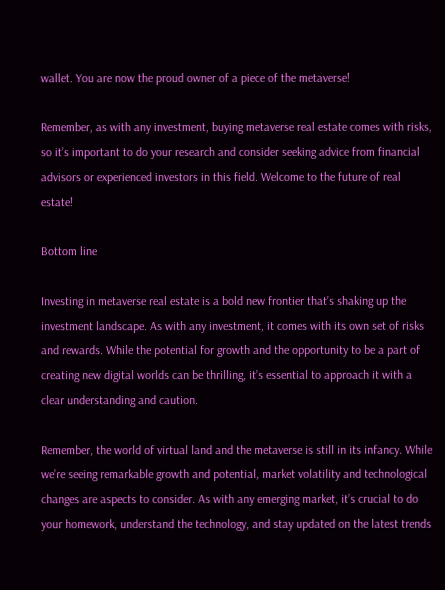wallet. You are now the proud owner of a piece of the metaverse!

Remember, as with any investment, buying metaverse real estate comes with risks, so it’s important to do your research and consider seeking advice from financial advisors or experienced investors in this field. Welcome to the future of real estate!

Bottom line

Investing in metaverse real estate is a bold new frontier that’s shaking up the investment landscape. As with any investment, it comes with its own set of risks and rewards. While the potential for growth and the opportunity to be a part of creating new digital worlds can be thrilling, it’s essential to approach it with a clear understanding and caution.

Remember, the world of virtual land and the metaverse is still in its infancy. While we’re seeing remarkable growth and potential, market volatility and technological changes are aspects to consider. As with any emerging market, it’s crucial to do your homework, understand the technology, and stay updated on the latest trends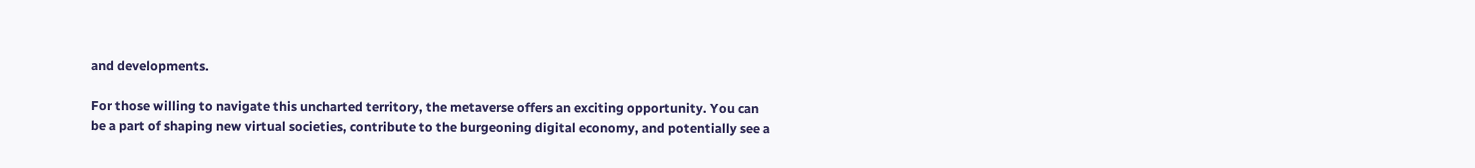and developments.

For those willing to navigate this uncharted territory, the metaverse offers an exciting opportunity. You can be a part of shaping new virtual societies, contribute to the burgeoning digital economy, and potentially see a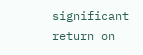significant return on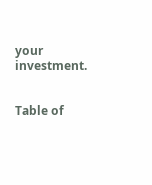your investment.


Table of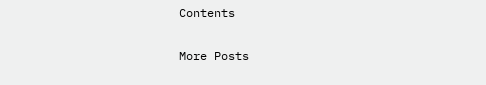Contents

More Posts